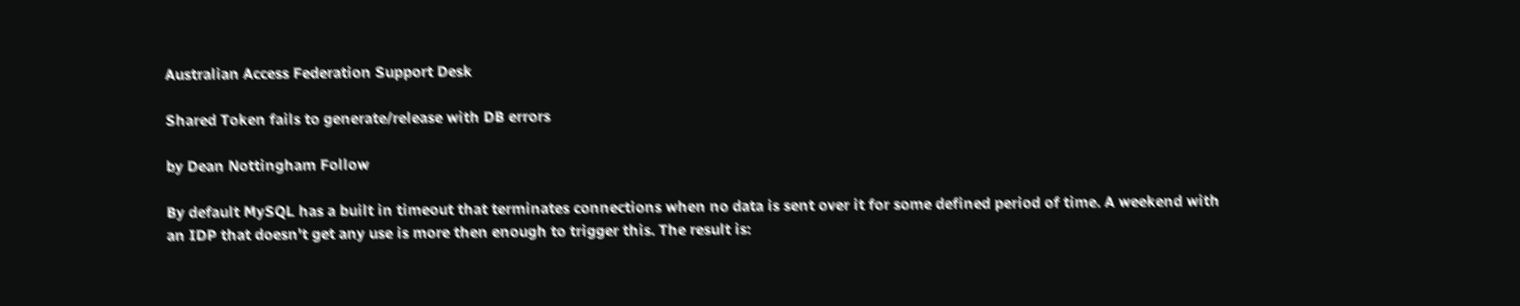Australian Access Federation Support Desk

Shared Token fails to generate/release with DB errors

by Dean Nottingham Follow

By default MySQL has a built in timeout that terminates connections when no data is sent over it for some defined period of time. A weekend with an IDP that doesn't get any use is more then enough to trigger this. The result is: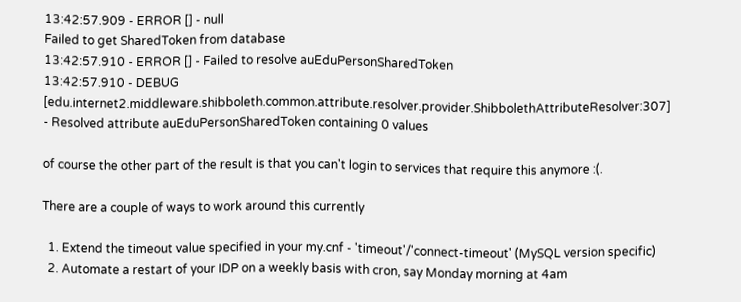13:42:57.909 - ERROR [] - null
Failed to get SharedToken from database
13:42:57.910 - ERROR [] - Failed to resolve auEduPersonSharedToken
13:42:57.910 - DEBUG [edu.internet2.middleware.shibboleth.common.attribute.resolver.provider.ShibbolethAttributeResolver:307] - Resolved attribute auEduPersonSharedToken containing 0 values

of course the other part of the result is that you can't login to services that require this anymore :(.

There are a couple of ways to work around this currently

  1. Extend the timeout value specified in your my.cnf - 'timeout'/'connect-timeout' (MySQL version specific)
  2. Automate a restart of your IDP on a weekly basis with cron, say Monday morning at 4am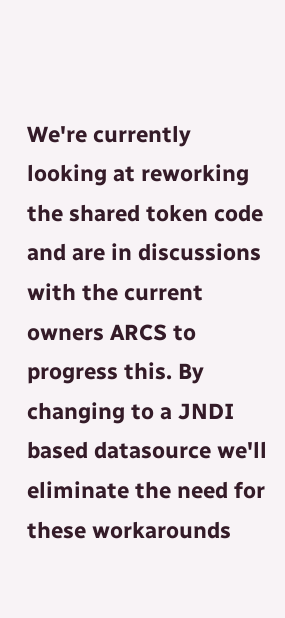We're currently looking at reworking the shared token code and are in discussions with the current owners ARCS to progress this. By changing to a JNDI based datasource we'll eliminate the need for these workarounds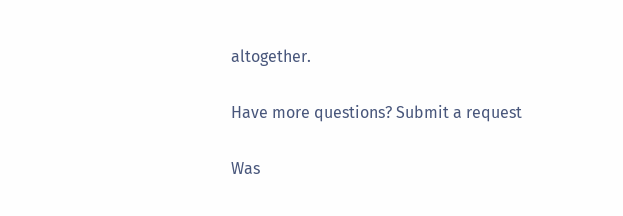altogether.

Have more questions? Submit a request

Was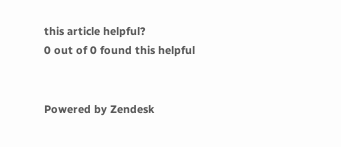this article helpful?
0 out of 0 found this helpful


Powered by Zendesk